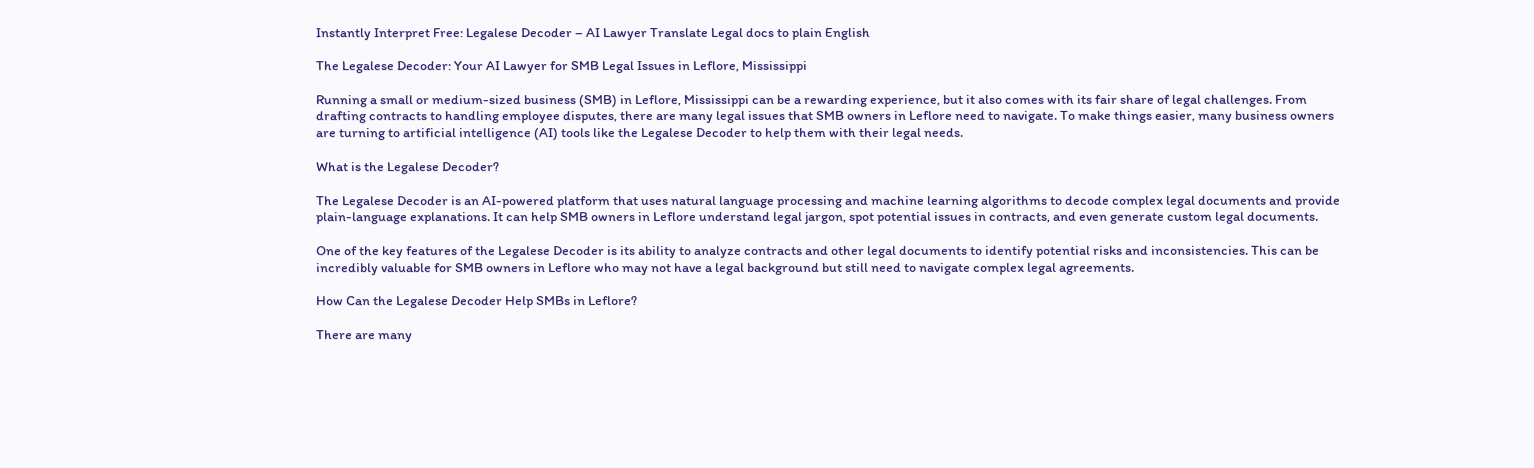Instantly Interpret Free: Legalese Decoder – AI Lawyer Translate Legal docs to plain English

The Legalese Decoder: Your AI Lawyer for SMB Legal Issues in Leflore, Mississippi

Running a small or medium-sized business (SMB) in Leflore, Mississippi can be a rewarding experience, but it also comes with its fair share of legal challenges. From drafting contracts to handling employee disputes, there are many legal issues that SMB owners in Leflore need to navigate. To make things easier, many business owners are turning to artificial intelligence (AI) tools like the Legalese Decoder to help them with their legal needs.

What is the Legalese Decoder?

The Legalese Decoder is an AI-powered platform that uses natural language processing and machine learning algorithms to decode complex legal documents and provide plain-language explanations. It can help SMB owners in Leflore understand legal jargon, spot potential issues in contracts, and even generate custom legal documents.

One of the key features of the Legalese Decoder is its ability to analyze contracts and other legal documents to identify potential risks and inconsistencies. This can be incredibly valuable for SMB owners in Leflore who may not have a legal background but still need to navigate complex legal agreements.

How Can the Legalese Decoder Help SMBs in Leflore?

There are many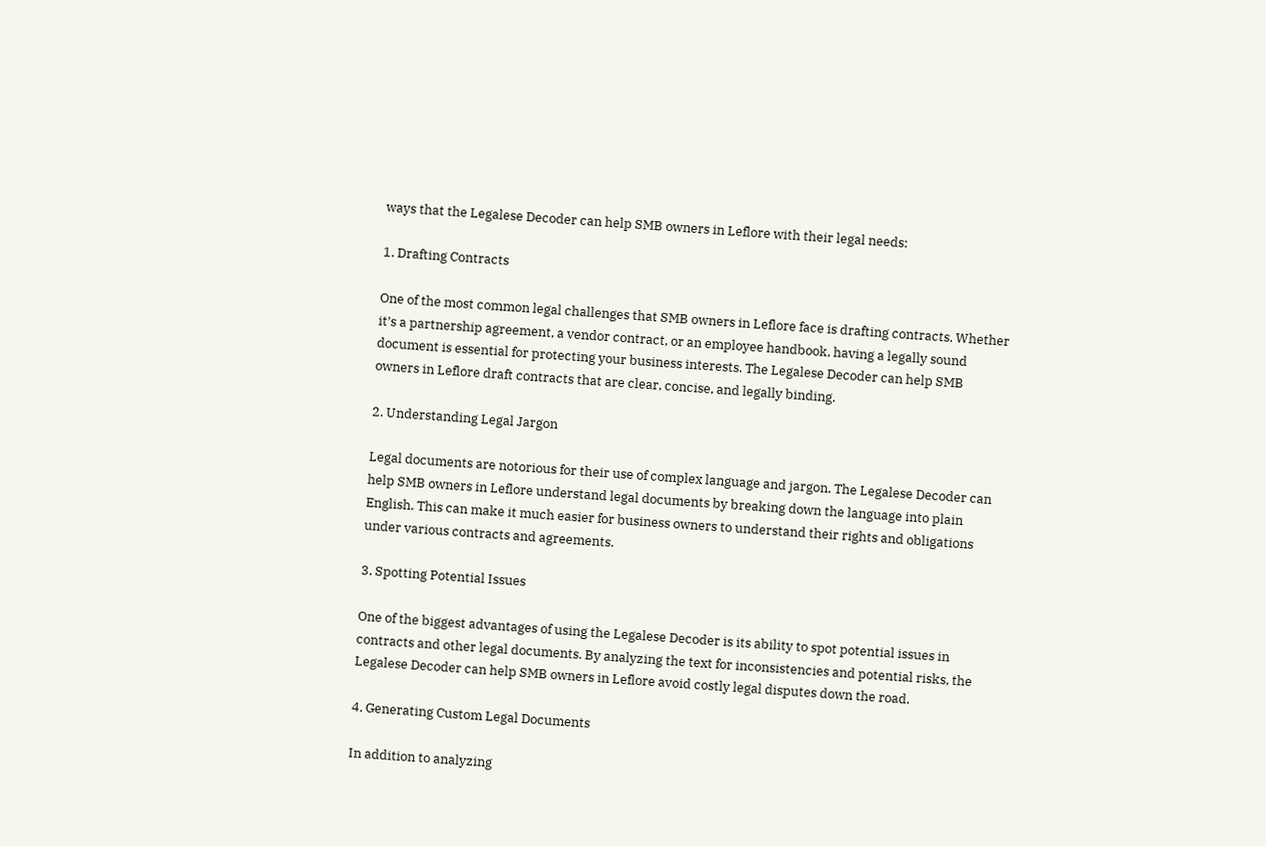ways that the Legalese Decoder can help SMB owners in Leflore with their legal needs:

1. Drafting Contracts

One of the most common legal challenges that SMB owners in Leflore face is drafting contracts. Whether it’s a partnership agreement, a vendor contract, or an employee handbook, having a legally sound document is essential for protecting your business interests. The Legalese Decoder can help SMB owners in Leflore draft contracts that are clear, concise, and legally binding.

2. Understanding Legal Jargon

Legal documents are notorious for their use of complex language and jargon. The Legalese Decoder can help SMB owners in Leflore understand legal documents by breaking down the language into plain English. This can make it much easier for business owners to understand their rights and obligations under various contracts and agreements.

3. Spotting Potential Issues

One of the biggest advantages of using the Legalese Decoder is its ability to spot potential issues in contracts and other legal documents. By analyzing the text for inconsistencies and potential risks, the Legalese Decoder can help SMB owners in Leflore avoid costly legal disputes down the road.

4. Generating Custom Legal Documents

In addition to analyzing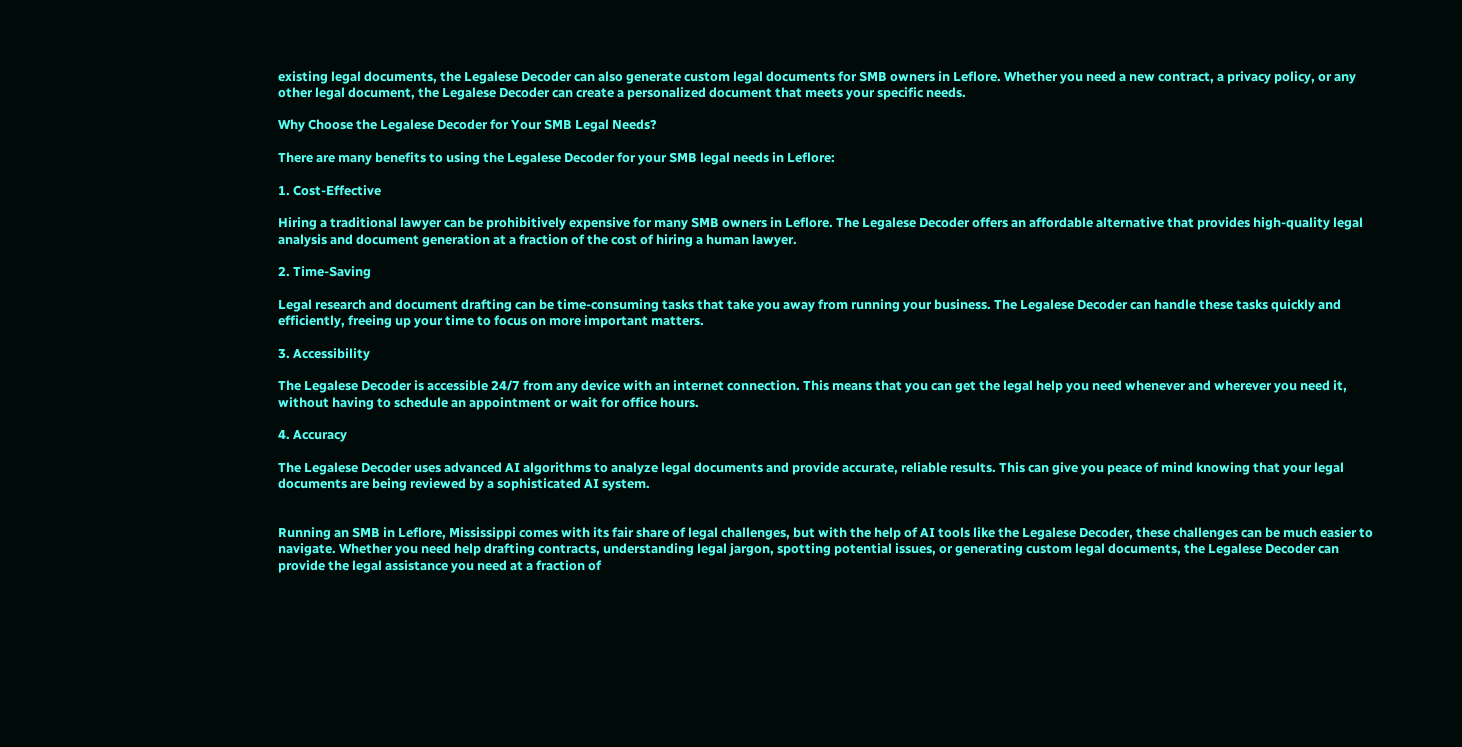existing legal documents, the Legalese Decoder can also generate custom legal documents for SMB owners in Leflore. Whether you need a new contract, a privacy policy, or any other legal document, the Legalese Decoder can create a personalized document that meets your specific needs.

Why Choose the Legalese Decoder for Your SMB Legal Needs?

There are many benefits to using the Legalese Decoder for your SMB legal needs in Leflore:

1. Cost-Effective

Hiring a traditional lawyer can be prohibitively expensive for many SMB owners in Leflore. The Legalese Decoder offers an affordable alternative that provides high-quality legal analysis and document generation at a fraction of the cost of hiring a human lawyer.

2. Time-Saving

Legal research and document drafting can be time-consuming tasks that take you away from running your business. The Legalese Decoder can handle these tasks quickly and efficiently, freeing up your time to focus on more important matters.

3. Accessibility

The Legalese Decoder is accessible 24/7 from any device with an internet connection. This means that you can get the legal help you need whenever and wherever you need it, without having to schedule an appointment or wait for office hours.

4. Accuracy

The Legalese Decoder uses advanced AI algorithms to analyze legal documents and provide accurate, reliable results. This can give you peace of mind knowing that your legal documents are being reviewed by a sophisticated AI system.


Running an SMB in Leflore, Mississippi comes with its fair share of legal challenges, but with the help of AI tools like the Legalese Decoder, these challenges can be much easier to navigate. Whether you need help drafting contracts, understanding legal jargon, spotting potential issues, or generating custom legal documents, the Legalese Decoder can provide the legal assistance you need at a fraction of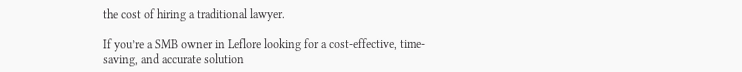the cost of hiring a traditional lawyer.

If you’re a SMB owner in Leflore looking for a cost-effective, time-saving, and accurate solution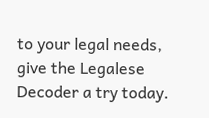to your legal needs, give the Legalese Decoder a try today.